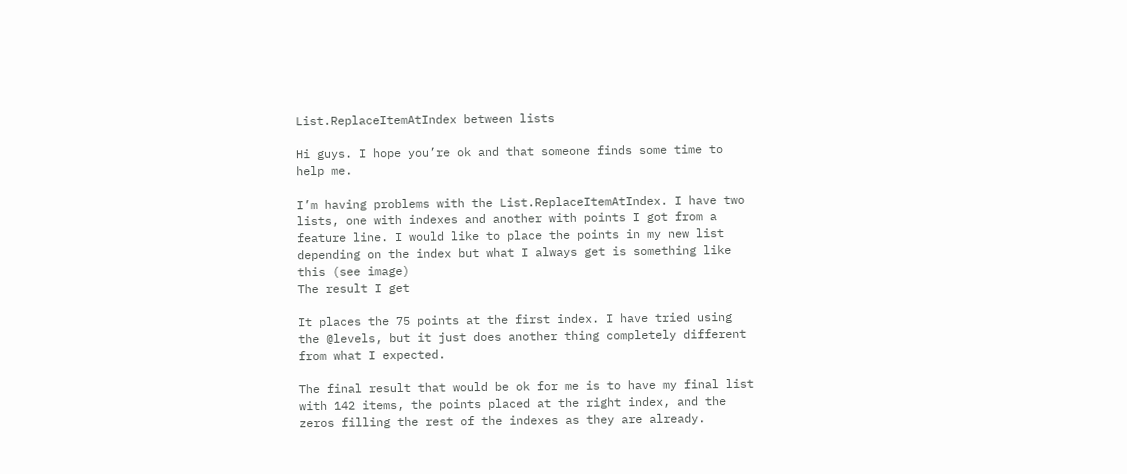List.ReplaceItemAtIndex between lists

Hi guys. I hope you’re ok and that someone finds some time to help me.

I’m having problems with the List.ReplaceItemAtIndex. I have two lists, one with indexes and another with points I got from a feature line. I would like to place the points in my new list depending on the index but what I always get is something like this (see image)
The result I get

It places the 75 points at the first index. I have tried using the @levels, but it just does another thing completely different from what I expected.

The final result that would be ok for me is to have my final list with 142 items, the points placed at the right index, and the zeros filling the rest of the indexes as they are already.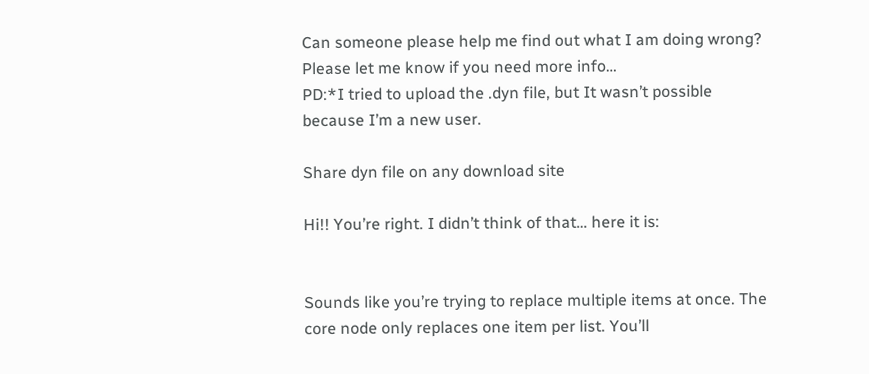Can someone please help me find out what I am doing wrong?
Please let me know if you need more info…
PD:*I tried to upload the .dyn file, but It wasn’t possible because I’m a new user.

Share dyn file on any download site

Hi!! You’re right. I didn’t think of that… here it is:


Sounds like you’re trying to replace multiple items at once. The core node only replaces one item per list. You’ll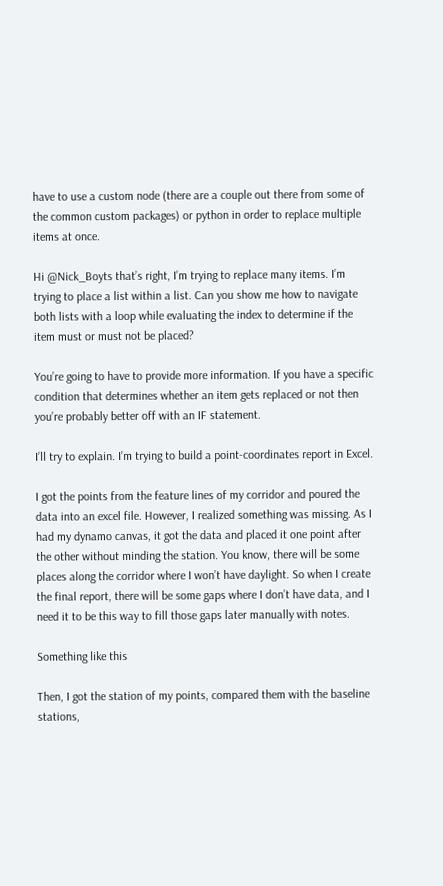have to use a custom node (there are a couple out there from some of the common custom packages) or python in order to replace multiple items at once.

Hi @Nick_Boyts that’s right, I’m trying to replace many items. I’m trying to place a list within a list. Can you show me how to navigate both lists with a loop while evaluating the index to determine if the item must or must not be placed?

You’re going to have to provide more information. If you have a specific condition that determines whether an item gets replaced or not then you’re probably better off with an IF statement.

I’ll try to explain. I’m trying to build a point-coordinates report in Excel.

I got the points from the feature lines of my corridor and poured the data into an excel file. However, I realized something was missing. As I had my dynamo canvas, it got the data and placed it one point after the other without minding the station. You know, there will be some places along the corridor where I won’t have daylight. So when I create the final report, there will be some gaps where I don’t have data, and I need it to be this way to fill those gaps later manually with notes.

Something like this

Then, I got the station of my points, compared them with the baseline stations,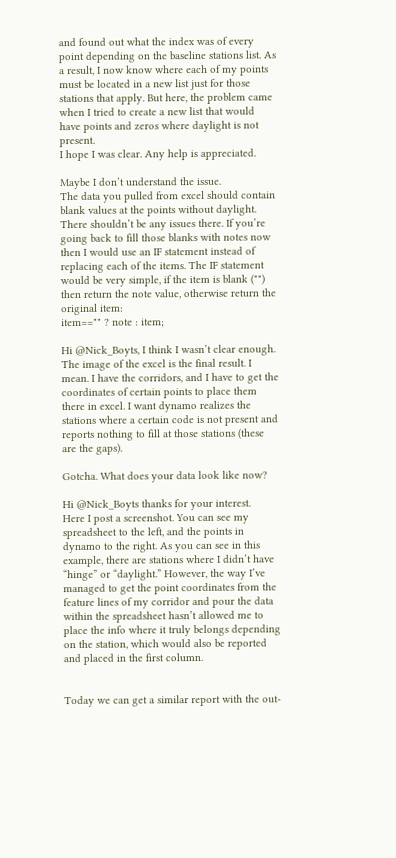and found out what the index was of every point depending on the baseline stations list. As a result, I now know where each of my points must be located in a new list just for those stations that apply. But here, the problem came when I tried to create a new list that would have points and zeros where daylight is not present.
I hope I was clear. Any help is appreciated.

Maybe I don’t understand the issue.
The data you pulled from excel should contain blank values at the points without daylight. There shouldn’t be any issues there. If you’re going back to fill those blanks with notes now then I would use an IF statement instead of replacing each of the items. The IF statement would be very simple, if the item is blank ("") then return the note value, otherwise return the original item:
item=="" ? note : item;

Hi @Nick_Boyts, I think I wasn’t clear enough. The image of the excel is the final result. I mean. I have the corridors, and I have to get the coordinates of certain points to place them there in excel. I want dynamo realizes the stations where a certain code is not present and reports nothing to fill at those stations (these are the gaps).

Gotcha. What does your data look like now?

Hi @Nick_Boyts thanks for your interest.
Here I post a screenshot. You can see my spreadsheet to the left, and the points in dynamo to the right. As you can see in this example, there are stations where I didn’t have “hinge” or “daylight.” However, the way I’ve managed to get the point coordinates from the feature lines of my corridor and pour the data within the spreadsheet hasn’t allowed me to place the info where it truly belongs depending on the station, which would also be reported and placed in the first column.


Today we can get a similar report with the out-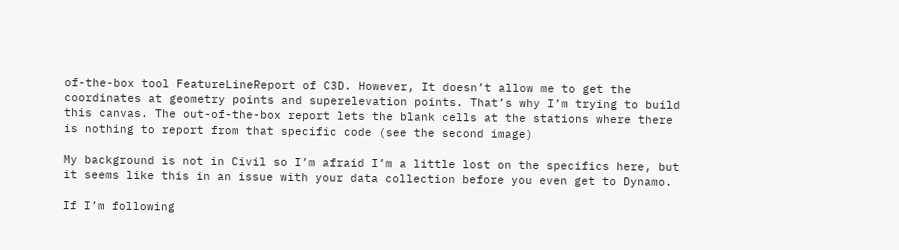of-the-box tool FeatureLineReport of C3D. However, It doesn’t allow me to get the coordinates at geometry points and superelevation points. That’s why I’m trying to build this canvas. The out-of-the-box report lets the blank cells at the stations where there is nothing to report from that specific code (see the second image)

My background is not in Civil so I’m afraid I’m a little lost on the specifics here, but it seems like this in an issue with your data collection before you even get to Dynamo.

If I’m following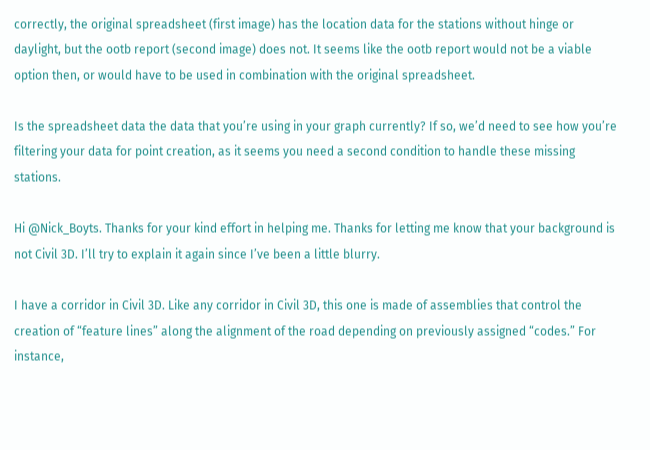correctly, the original spreadsheet (first image) has the location data for the stations without hinge or daylight, but the ootb report (second image) does not. It seems like the ootb report would not be a viable option then, or would have to be used in combination with the original spreadsheet.

Is the spreadsheet data the data that you’re using in your graph currently? If so, we’d need to see how you’re filtering your data for point creation, as it seems you need a second condition to handle these missing stations.

Hi @Nick_Boyts. Thanks for your kind effort in helping me. Thanks for letting me know that your background is not Civil 3D. I’ll try to explain it again since I’ve been a little blurry.

I have a corridor in Civil 3D. Like any corridor in Civil 3D, this one is made of assemblies that control the creation of “feature lines” along the alignment of the road depending on previously assigned “codes.” For instance,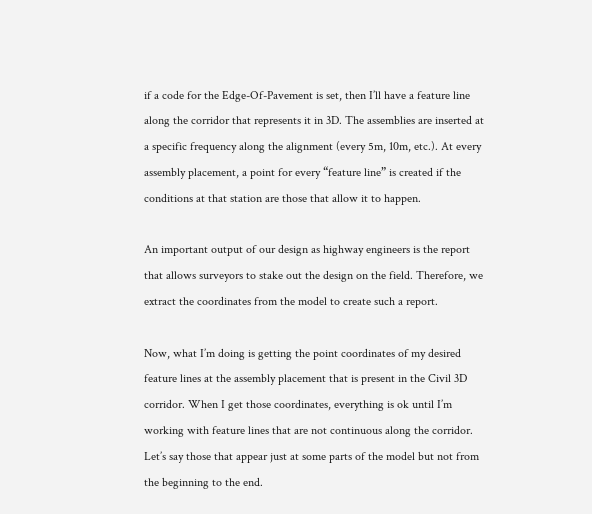if a code for the Edge-Of-Pavement is set, then I’ll have a feature line along the corridor that represents it in 3D. The assemblies are inserted at a specific frequency along the alignment (every 5m, 10m, etc.). At every assembly placement, a point for every “feature line” is created if the conditions at that station are those that allow it to happen.

An important output of our design as highway engineers is the report that allows surveyors to stake out the design on the field. Therefore, we extract the coordinates from the model to create such a report.

Now, what I’m doing is getting the point coordinates of my desired feature lines at the assembly placement that is present in the Civil 3D corridor. When I get those coordinates, everything is ok until I’m working with feature lines that are not continuous along the corridor. Let’s say those that appear just at some parts of the model but not from the beginning to the end.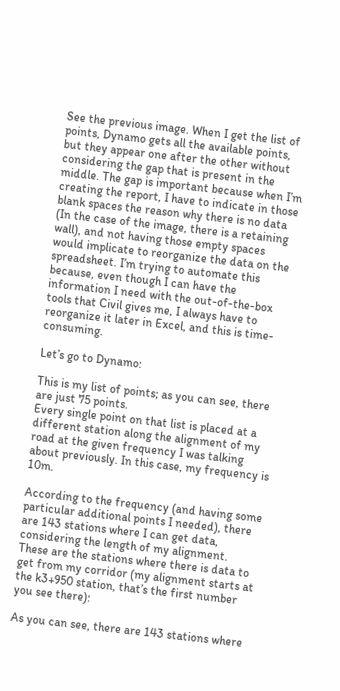See the previous image. When I get the list of points, Dynamo gets all the available points, but they appear one after the other without considering the gap that is present in the middle. The gap is important because when I’m creating the report, I have to indicate in those blank spaces the reason why there is no data (In the case of the image, there is a retaining wall), and not having those empty spaces would implicate to reorganize the data on the spreadsheet. I’m trying to automate this because, even though I can have the information I need with the out-of-the-box tools that Civil gives me, I always have to reorganize it later in Excel, and this is time-consuming.

Let’s go to Dynamo:

This is my list of points; as you can see, there are just 75 points.
Every single point on that list is placed at a different station along the alignment of my road at the given frequency I was talking about previously. In this case, my frequency is 10m.

According to the frequency (and having some particular additional points I needed), there are 143 stations where I can get data, considering the length of my alignment.
These are the stations where there is data to get from my corridor (my alignment starts at the k3+950 station, that’s the first number you see there):

As you can see, there are 143 stations where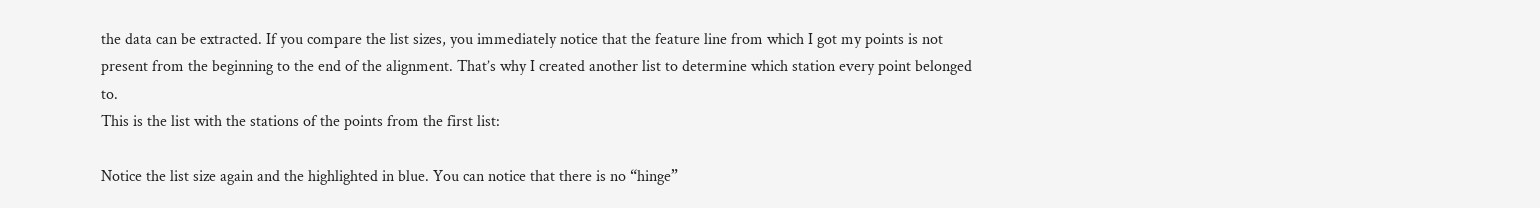the data can be extracted. If you compare the list sizes, you immediately notice that the feature line from which I got my points is not present from the beginning to the end of the alignment. That’s why I created another list to determine which station every point belonged to.
This is the list with the stations of the points from the first list:

Notice the list size again and the highlighted in blue. You can notice that there is no “hinge”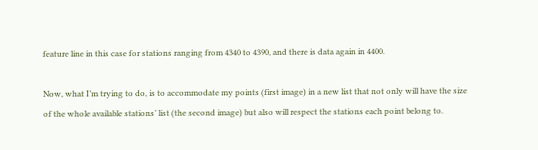feature line in this case for stations ranging from 4340 to 4390, and there is data again in 4400.

Now, what I’m trying to do, is to accommodate my points (first image) in a new list that not only will have the size of the whole available stations’ list (the second image) but also will respect the stations each point belong to.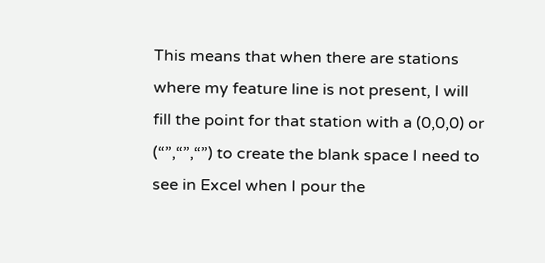This means that when there are stations where my feature line is not present, I will fill the point for that station with a (0,0,0) or (“”,“”,“”) to create the blank space I need to see in Excel when I pour the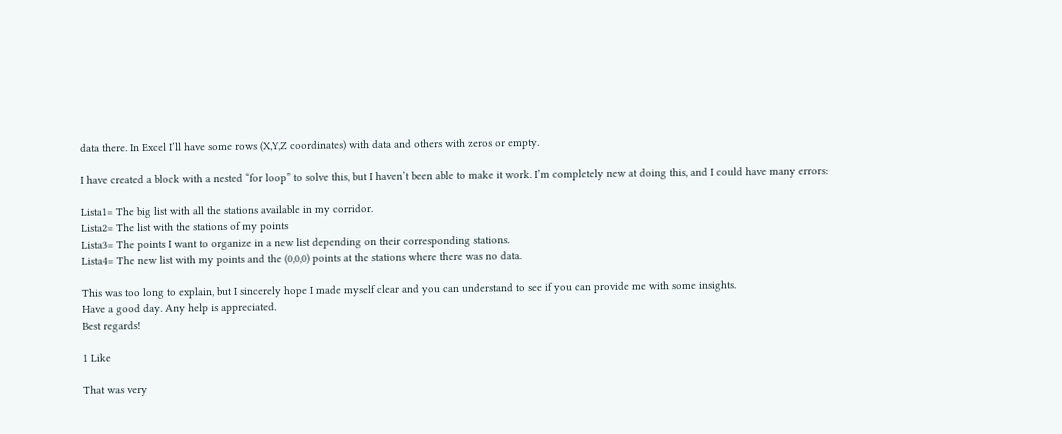data there. In Excel I’ll have some rows (X,Y,Z coordinates) with data and others with zeros or empty.

I have created a block with a nested “for loop” to solve this, but I haven’t been able to make it work. I’m completely new at doing this, and I could have many errors:

Lista1= The big list with all the stations available in my corridor.
Lista2= The list with the stations of my points
Lista3= The points I want to organize in a new list depending on their corresponding stations.
Lista4= The new list with my points and the (0,0,0) points at the stations where there was no data.

This was too long to explain, but I sincerely hope I made myself clear and you can understand to see if you can provide me with some insights.
Have a good day. Any help is appreciated.
Best regards!

1 Like

That was very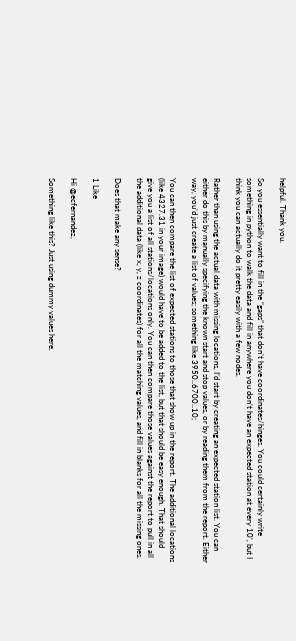helpful. Thank you.

So you essentially want to fill in the “gaps” that don’t have coordinates/hinges. You could certainly write something in python to walk the data and fill in anywhere you don’t have an expected station at every 10’, but I think you can actually do it pretty easily with a few nodes.

Rather than using the actual data with missing locations, I’d start by creating an expected station list. You can either do this by manually specifying the known start and stop values, or by reading them from the report. Either way, you’d just create a list of values; something like 3950..6700..10;

You can then compare the list of expected stations to those that show up in the report. The additional locations (like 4327.31 in your image) would have to be added to the list, but that should be easy enough. That should give you a list of all stations/locations only. You can then compare those values against the report to pull in all the additional data (like x, y, z coordinates) for all the matching values, and fill in blanks for all the missing ones.

Does that make any sense?

1 Like

Hi @ecfernandez,

Something like this? Just using dummy values here.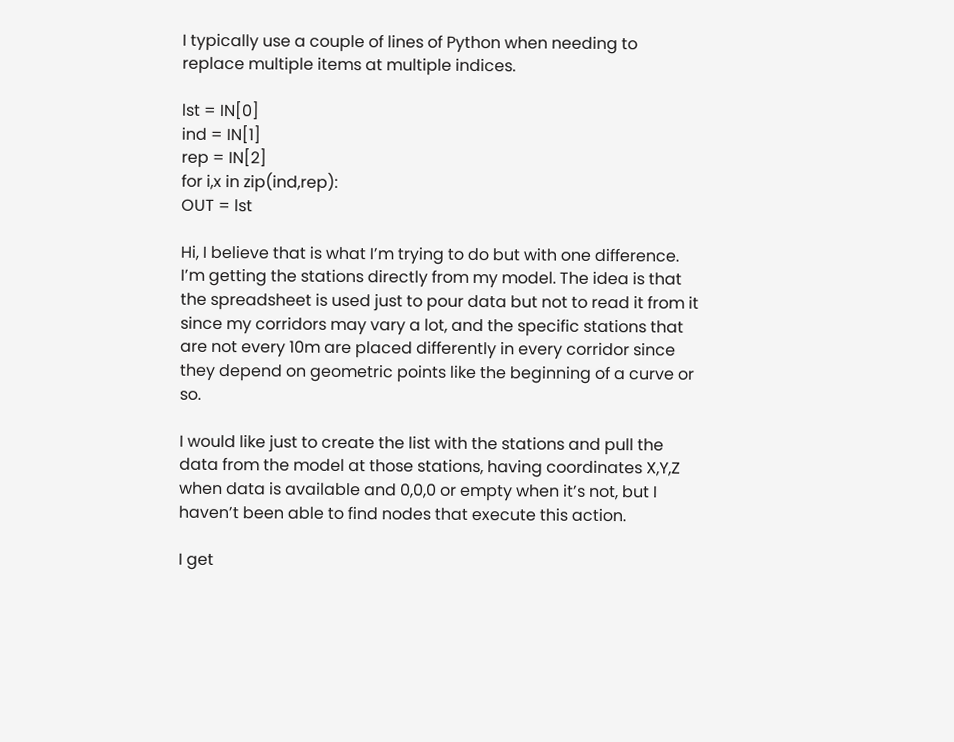I typically use a couple of lines of Python when needing to replace multiple items at multiple indices.

lst = IN[0]
ind = IN[1]
rep = IN[2]
for i,x in zip(ind,rep):
OUT = lst

Hi, I believe that is what I’m trying to do but with one difference. I’m getting the stations directly from my model. The idea is that the spreadsheet is used just to pour data but not to read it from it since my corridors may vary a lot, and the specific stations that are not every 10m are placed differently in every corridor since they depend on geometric points like the beginning of a curve or so.

I would like just to create the list with the stations and pull the data from the model at those stations, having coordinates X,Y,Z when data is available and 0,0,0 or empty when it’s not, but I haven’t been able to find nodes that execute this action.

I get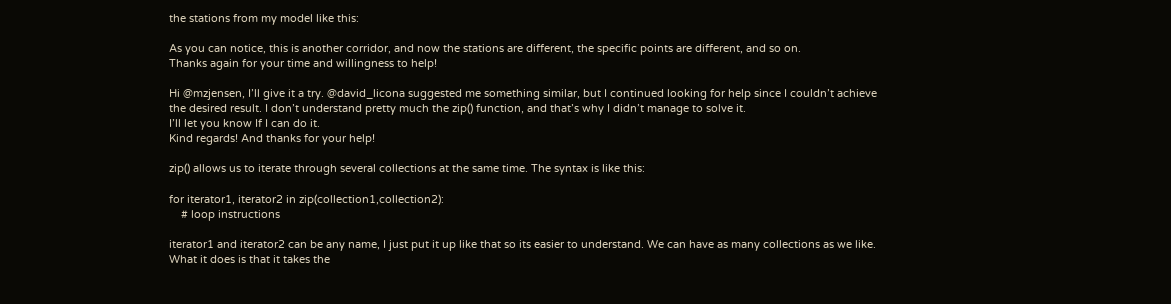the stations from my model like this:

As you can notice, this is another corridor, and now the stations are different, the specific points are different, and so on.
Thanks again for your time and willingness to help!

Hi @mzjensen, I’ll give it a try. @david_licona suggested me something similar, but I continued looking for help since I couldn’t achieve the desired result. I don’t understand pretty much the zip() function, and that’s why I didn’t manage to solve it.
I’ll let you know If I can do it.
Kind regards! And thanks for your help!

zip() allows us to iterate through several collections at the same time. The syntax is like this:

for iterator1, iterator2 in zip(collection1,collection2):
    # loop instructions

iterator1 and iterator2 can be any name, I just put it up like that so its easier to understand. We can have as many collections as we like. What it does is that it takes the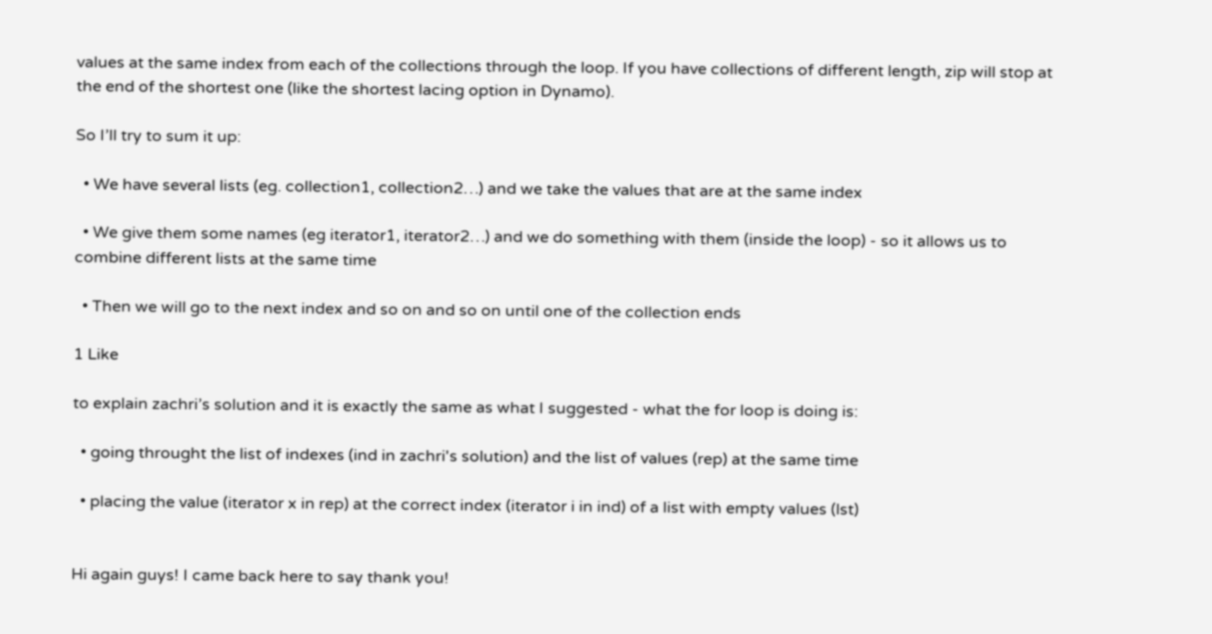values at the same index from each of the collections through the loop. If you have collections of different length, zip will stop at the end of the shortest one (like the shortest lacing option in Dynamo).

So I’ll try to sum it up:

  • We have several lists (eg. collection1, collection2…) and we take the values that are at the same index

  • We give them some names (eg iterator1, iterator2…) and we do something with them (inside the loop) - so it allows us to combine different lists at the same time

  • Then we will go to the next index and so on and so on until one of the collection ends

1 Like

to explain zachri’s solution and it is exactly the same as what I suggested - what the for loop is doing is:

  • going throught the list of indexes (ind in zachri's solution) and the list of values (rep) at the same time

  • placing the value (iterator x in rep) at the correct index (iterator i in ind) of a list with empty values (lst)


Hi again guys! I came back here to say thank you!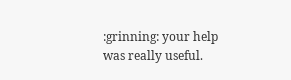:grinning: your help was really useful.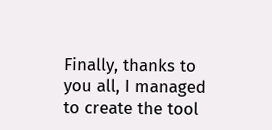Finally, thanks to you all, I managed to create the tool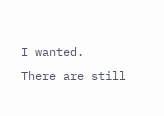I wanted.
There are still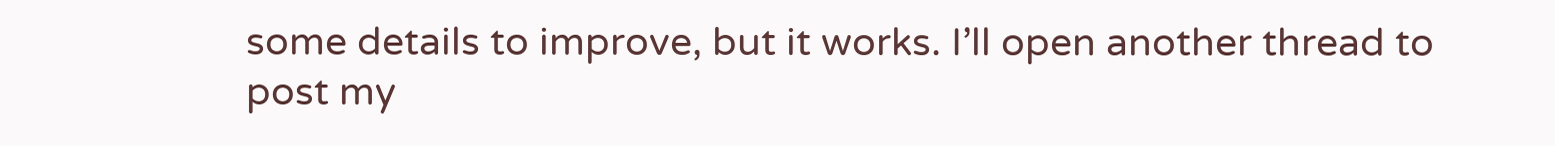some details to improve, but it works. I’ll open another thread to post my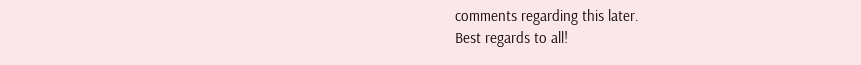comments regarding this later.
Best regards to all!